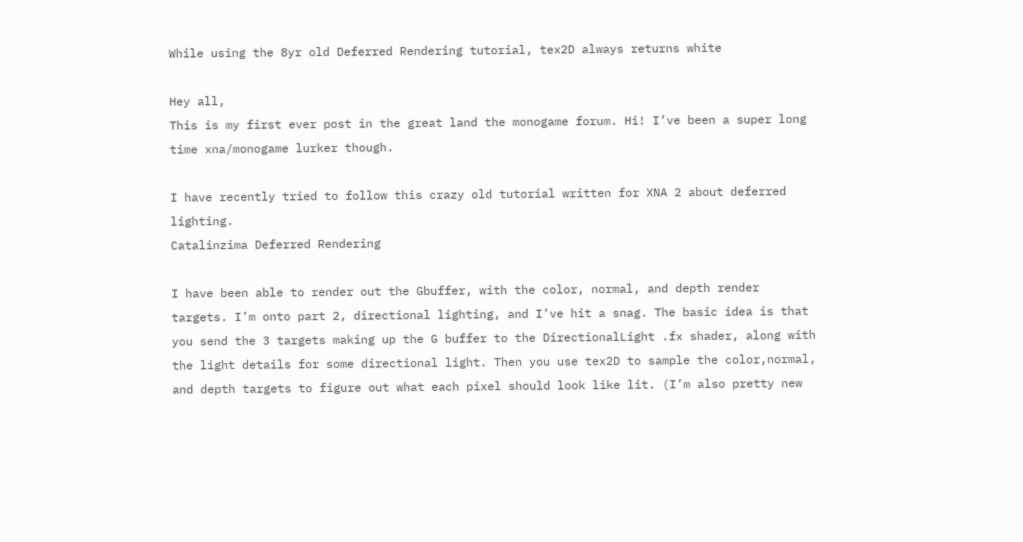While using the 8yr old Deferred Rendering tutorial, tex2D always returns white

Hey all,
This is my first ever post in the great land the monogame forum. Hi! I’ve been a super long time xna/monogame lurker though.

I have recently tried to follow this crazy old tutorial written for XNA 2 about deferred lighting.
Catalinzima Deferred Rendering

I have been able to render out the Gbuffer, with the color, normal, and depth render targets. I’m onto part 2, directional lighting, and I’ve hit a snag. The basic idea is that you send the 3 targets making up the G buffer to the DirectionalLight .fx shader, along with the light details for some directional light. Then you use tex2D to sample the color,normal, and depth targets to figure out what each pixel should look like lit. (I’m also pretty new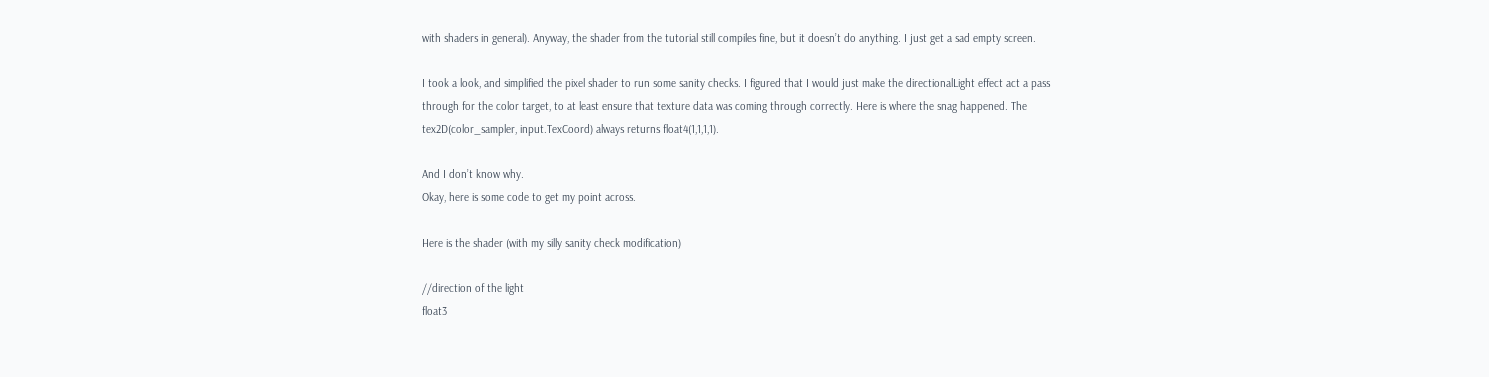with shaders in general). Anyway, the shader from the tutorial still compiles fine, but it doesn’t do anything. I just get a sad empty screen.

I took a look, and simplified the pixel shader to run some sanity checks. I figured that I would just make the directionalLight effect act a pass through for the color target, to at least ensure that texture data was coming through correctly. Here is where the snag happened. The tex2D(color_sampler, input.TexCoord) always returns float4(1,1,1,1).

And I don’t know why.
Okay, here is some code to get my point across.

Here is the shader (with my silly sanity check modification)

//direction of the light
float3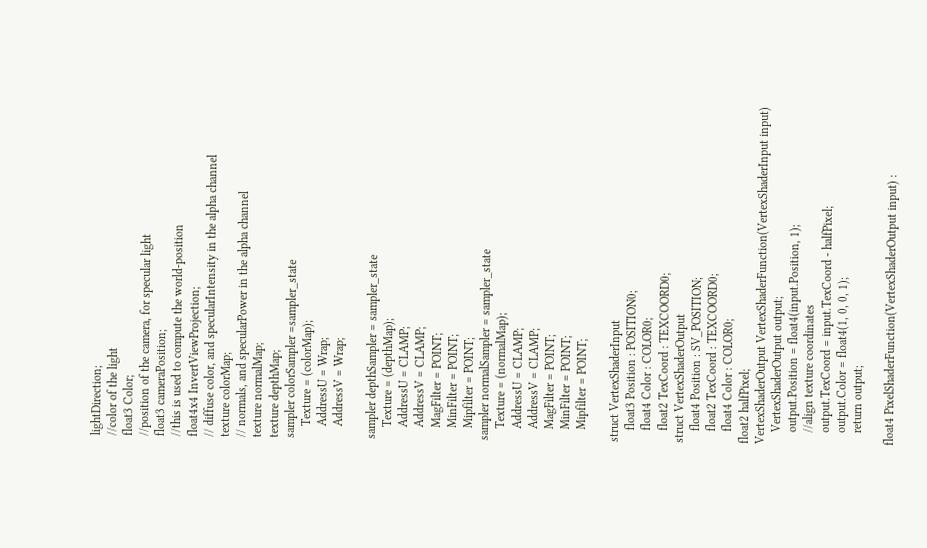lightDirection;
//color of the light
float3 Color;
//position of the camera, for specular light
float3 cameraPosition;
//this is used to compute the world-position
float4x4 InvertViewProjection;
// diffuse color, and specularIntensity in the alpha channel
texture colorMap;
// normals, and specularPower in the alpha channel
texture normalMap;
texture depthMap;
sampler colorSampler =sampler_state
    Texture = (colorMap);
    AddressU = Wrap;
    AddressV = Wrap;

sampler depthSampler = sampler_state
    Texture = (depthMap);
    AddressU = CLAMP;
    AddressV = CLAMP;
    MagFilter = POINT;
    MinFilter = POINT;
    Mipfilter = POINT;
sampler normalSampler = sampler_state
    Texture = (normalMap);
    AddressU = CLAMP;
    AddressV = CLAMP;
    MagFilter = POINT;
    MinFilter = POINT;
    Mipfilter = POINT;

struct VertexShaderInput
    float3 Position : POSITION0;
    float4 Color : COLOR0;
    float2 TexCoord : TEXCOORD0;
struct VertexShaderOutput
    float4 Position : SV_POSITION;
    float2 TexCoord : TEXCOORD0;
    float4 Color : COLOR0;
float2 halfPixel;
VertexShaderOutput VertexShaderFunction(VertexShaderInput input)
    VertexShaderOutput output;
    output.Position = float4(input.Position, 1);
    //align texture coordinates
    output.TexCoord = input.TexCoord - halfPixel;
    output.Color = float4(1, 0, 0, 1);
    return output;

float4 PixelShaderFunction(VertexShaderOutput input) :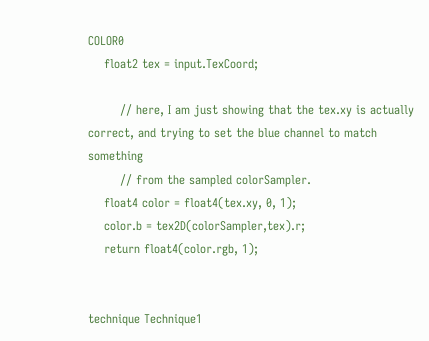COLOR0
    float2 tex = input.TexCoord;

        // here, I am just showing that the tex.xy is actually correct, and trying to set the blue channel to match something
        // from the sampled colorSampler.
    float4 color = float4(tex.xy, 0, 1);
    color.b = tex2D(colorSampler,tex).r;
    return float4(color.rgb, 1);


technique Technique1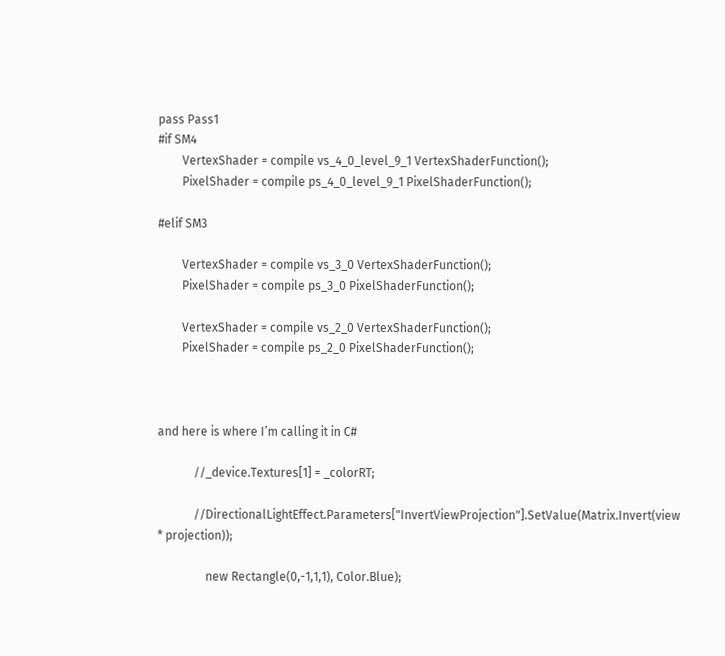pass Pass1
#if SM4
        VertexShader = compile vs_4_0_level_9_1 VertexShaderFunction();
        PixelShader = compile ps_4_0_level_9_1 PixelShaderFunction();

#elif SM3

        VertexShader = compile vs_3_0 VertexShaderFunction();
        PixelShader = compile ps_3_0 PixelShaderFunction();

        VertexShader = compile vs_2_0 VertexShaderFunction();
        PixelShader = compile ps_2_0 PixelShaderFunction();



and here is where I’m calling it in C#

            //_device.Textures[1] = _colorRT;

            //DirectionalLightEffect.Parameters["InvertViewProjection"].SetValue(Matrix.Invert(view * projection));

                new Rectangle(0,-1,1,1), Color.Blue);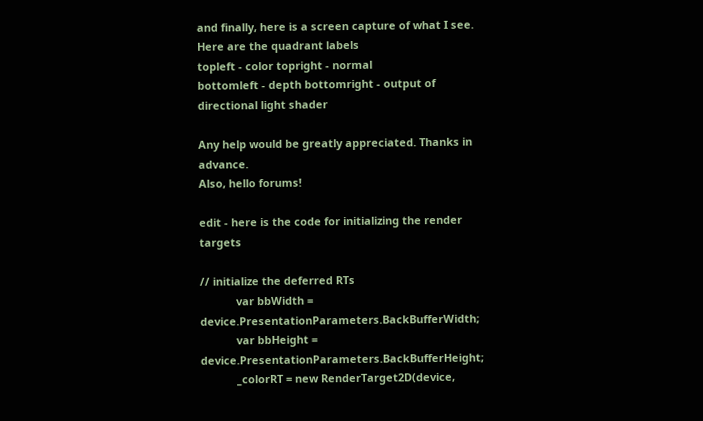and finally, here is a screen capture of what I see.
Here are the quadrant labels
topleft - color topright - normal
bottomleft - depth bottomright - output of directional light shader

Any help would be greatly appreciated. Thanks in advance.
Also, hello forums!

edit - here is the code for initializing the render targets

// initialize the deferred RTs
            var bbWidth = device.PresentationParameters.BackBufferWidth;
            var bbHeight = device.PresentationParameters.BackBufferHeight;
            _colorRT = new RenderTarget2D(device,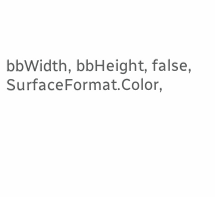bbWidth, bbHeight, false, SurfaceFormat.Color,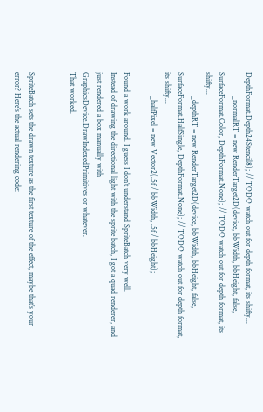DepthFormat.Depth24Stencil8); // TODO watch out for depth format, its shifty...
            _normalRT = new RenderTarget2D(device, bbWidth, bbHeight, false, SurfaceFormat.Color, DepthFormat.None); // TODO watch out for depth format, its shifty...
            _depthRT = new RenderTarget2D(device, bbWidth, bbHeight, false, SurfaceFormat.HalfSingle, DepthFormat.None); // TODO watch out for depth format, its shifty...
            _halfPixel = new Vector2(.5f / bbWidth, .5f / bbHeight);

Found a work around. I guess I don’t understand SpriteBatch very well.
Instead of drawing the directional light with the sprite batch, I got a quad renderer, and just rendered a box manually with
GraphicsDevice.DrawIndexedPrimitives or whatever.
That worked.


SpriteBatch sets the drawn texture as the first texture of the effect, maybe that’s your error? Here’s the actual rendering code: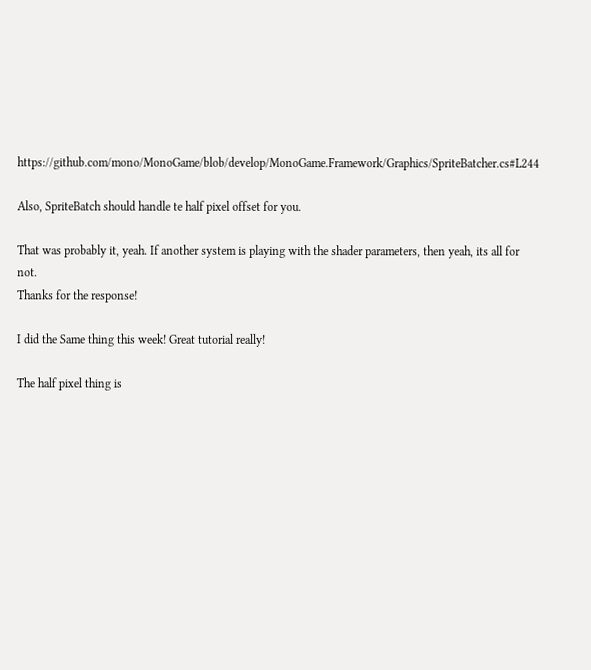https://github.com/mono/MonoGame/blob/develop/MonoGame.Framework/Graphics/SpriteBatcher.cs#L244

Also, SpriteBatch should handle te half pixel offset for you.

That was probably it, yeah. If another system is playing with the shader parameters, then yeah, its all for not.
Thanks for the response!

I did the Same thing this week! Great tutorial really!

The half pixel thing is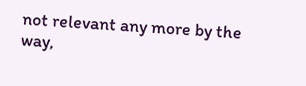not relevant any more by the way,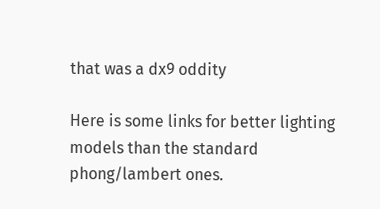that was a dx9 oddity

Here is some links for better lighting models than the standard phong/lambert ones.